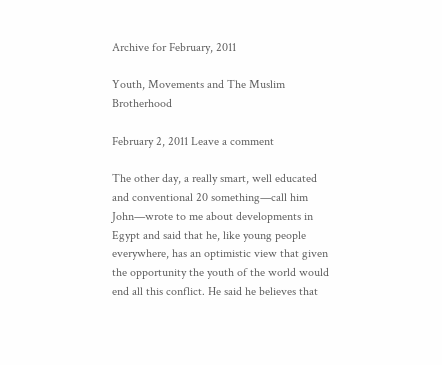Archive for February, 2011

Youth, Movements and The Muslim Brotherhood

February 2, 2011 Leave a comment

The other day, a really smart, well educated and conventional 20 something—call him John—wrote to me about developments in Egypt and said that he, like young people everywhere, has an optimistic view that given the opportunity the youth of the world would end all this conflict. He said he believes that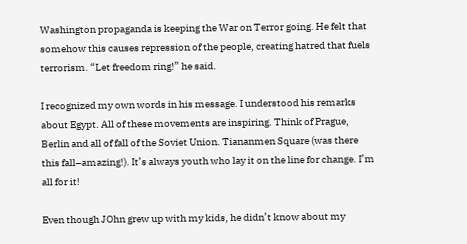Washington propaganda is keeping the War on Terror going. He felt that somehow this causes repression of the people, creating hatred that fuels terrorism. “Let freedom ring!” he said.

I recognized my own words in his message. I understood his remarks about Egypt. All of these movements are inspiring. Think of Prague, Berlin and all of fall of the Soviet Union. Tiananmen Square (was there this fall–amazing!). It’s always youth who lay it on the line for change. I’m all for it!

Even though JOhn grew up with my kids, he didn’t know about my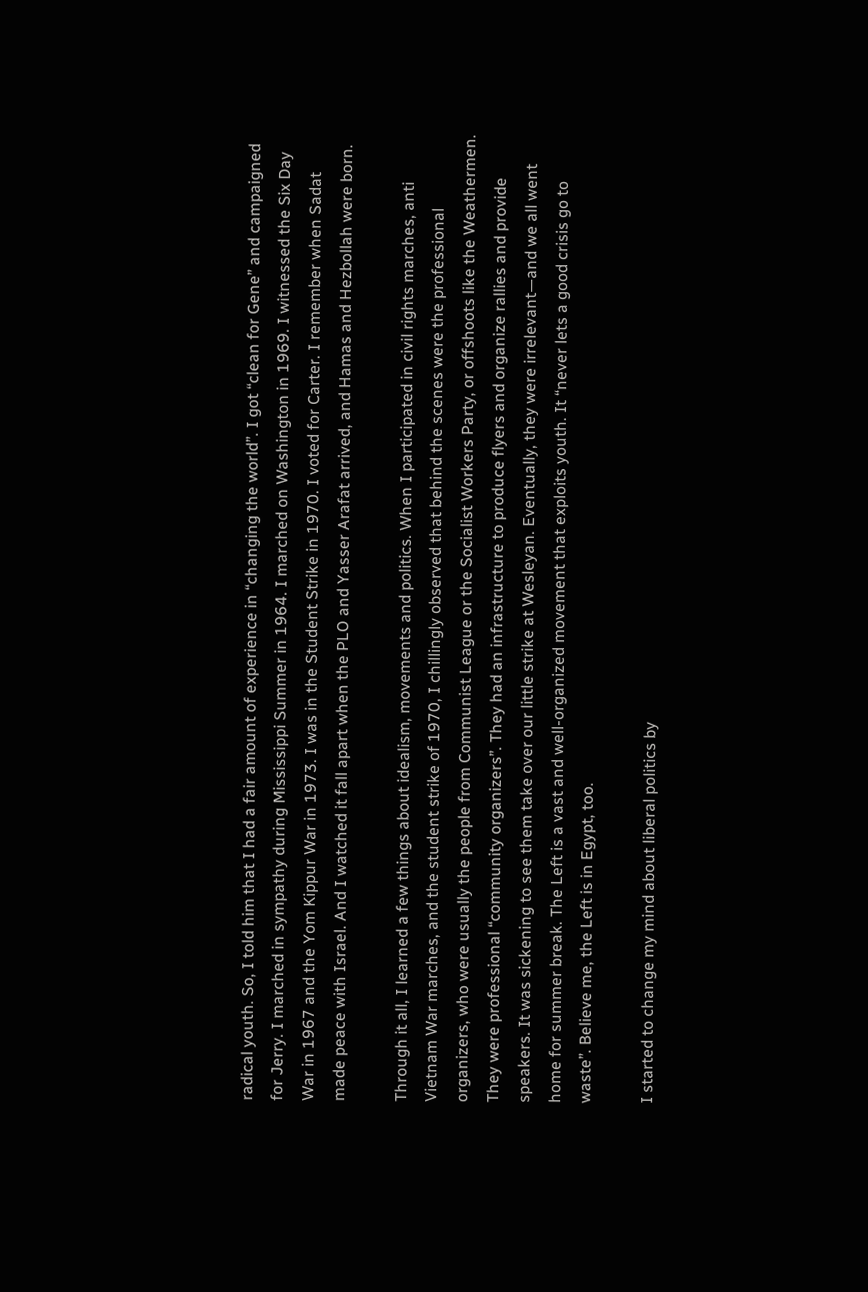radical youth. So, I told him that I had a fair amount of experience in “changing the world”. I got “clean for Gene” and campaigned for Jerry. I marched in sympathy during Mississippi Summer in 1964. I marched on Washington in 1969. I witnessed the Six Day War in 1967 and the Yom Kippur War in 1973. I was in the Student Strike in 1970. I voted for Carter. I remember when Sadat made peace with Israel. And I watched it fall apart when the PLO and Yasser Arafat arrived, and Hamas and Hezbollah were born.

Through it all, I learned a few things about idealism, movements and politics. When I participated in civil rights marches, anti Vietnam War marches, and the student strike of 1970, I chillingly observed that behind the scenes were the professional organizers, who were usually the people from Communist League or the Socialist Workers Party, or offshoots like the Weathermen. They were professional “community organizers”. They had an infrastructure to produce flyers and organize rallies and provide speakers. It was sickening to see them take over our little strike at Wesleyan. Eventually, they were irrelevant—and we all went home for summer break. The Left is a vast and well-organized movement that exploits youth. It “never lets a good crisis go to waste”. Believe me, the Left is in Egypt, too.

I started to change my mind about liberal politics by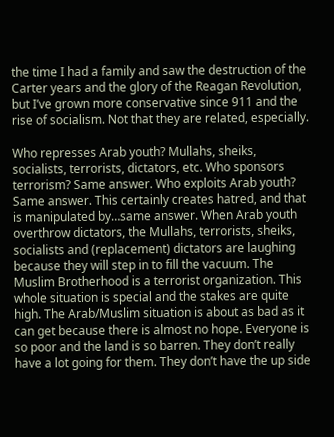the time I had a family and saw the destruction of the Carter years and the glory of the Reagan Revolution, but I’ve grown more conservative since 911 and the rise of socialism. Not that they are related, especially.

Who represses Arab youth? Mullahs, sheiks, socialists, terrorists, dictators, etc. Who sponsors terrorism? Same answer. Who exploits Arab youth? Same answer. This certainly creates hatred, and that is manipulated by…same answer. When Arab youth overthrow dictators, the Mullahs, terrorists, sheiks, socialists and (replacement) dictators are laughing because they will step in to fill the vacuum. The Muslim Brotherhood is a terrorist organization. This whole situation is special and the stakes are quite high. The Arab/Muslim situation is about as bad as it can get because there is almost no hope. Everyone is so poor and the land is so barren. They don’t really have a lot going for them. They don’t have the up side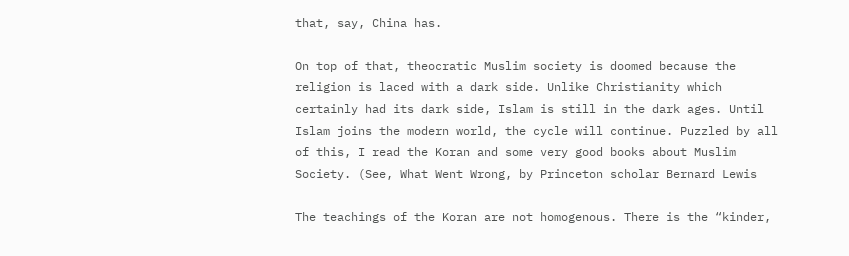that, say, China has.

On top of that, theocratic Muslim society is doomed because the religion is laced with a dark side. Unlike Christianity which certainly had its dark side, Islam is still in the dark ages. Until Islam joins the modern world, the cycle will continue. Puzzled by all of this, I read the Koran and some very good books about Muslim Society. (See, What Went Wrong, by Princeton scholar Bernard Lewis

The teachings of the Koran are not homogenous. There is the “kinder,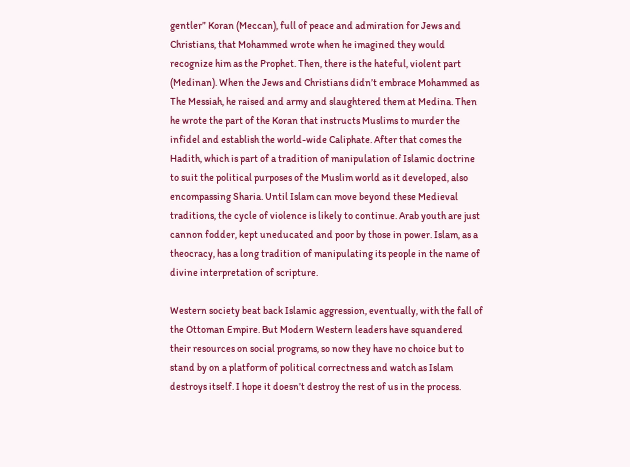gentler” Koran (Meccan), full of peace and admiration for Jews and Christians, that Mohammed wrote when he imagined they would recognize him as the Prophet. Then, there is the hateful, violent part (Medinan). When the Jews and Christians didn’t embrace Mohammed as The Messiah, he raised and army and slaughtered them at Medina. Then he wrote the part of the Koran that instructs Muslims to murder the infidel and establish the world-wide Caliphate. After that comes the Hadith, which is part of a tradition of manipulation of Islamic doctrine to suit the political purposes of the Muslim world as it developed, also encompassing Sharia. Until Islam can move beyond these Medieval traditions, the cycle of violence is likely to continue. Arab youth are just cannon fodder, kept uneducated and poor by those in power. Islam, as a theocracy, has a long tradition of manipulating its people in the name of divine interpretation of scripture.

Western society beat back Islamic aggression, eventually, with the fall of the Ottoman Empire. But Modern Western leaders have squandered their resources on social programs, so now they have no choice but to stand by on a platform of political correctness and watch as Islam destroys itself. I hope it doesn’t destroy the rest of us in the process.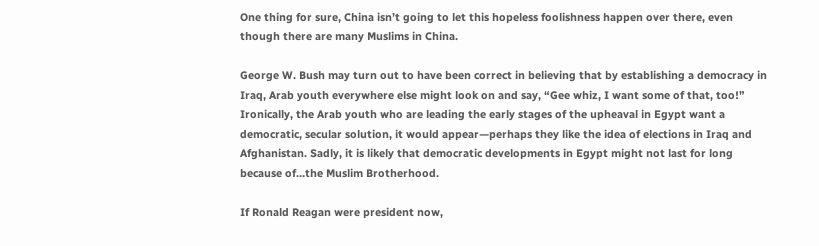One thing for sure, China isn’t going to let this hopeless foolishness happen over there, even though there are many Muslims in China.

George W. Bush may turn out to have been correct in believing that by establishing a democracy in Iraq, Arab youth everywhere else might look on and say, “Gee whiz, I want some of that, too!” Ironically, the Arab youth who are leading the early stages of the upheaval in Egypt want a democratic, secular solution, it would appear—perhaps they like the idea of elections in Iraq and Afghanistan. Sadly, it is likely that democratic developments in Egypt might not last for long because of…the Muslim Brotherhood.

If Ronald Reagan were president now,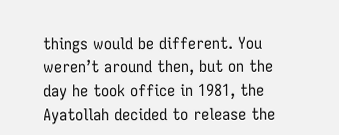things would be different. You weren’t around then, but on the day he took office in 1981, the Ayatollah decided to release the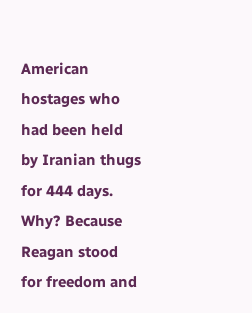American hostages who had been held by Iranian thugs for 444 days. Why? Because Reagan stood for freedom and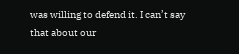was willing to defend it. I can’t say that about our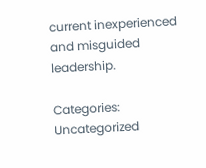current inexperienced and misguided leadership.

Categories: Uncategorized